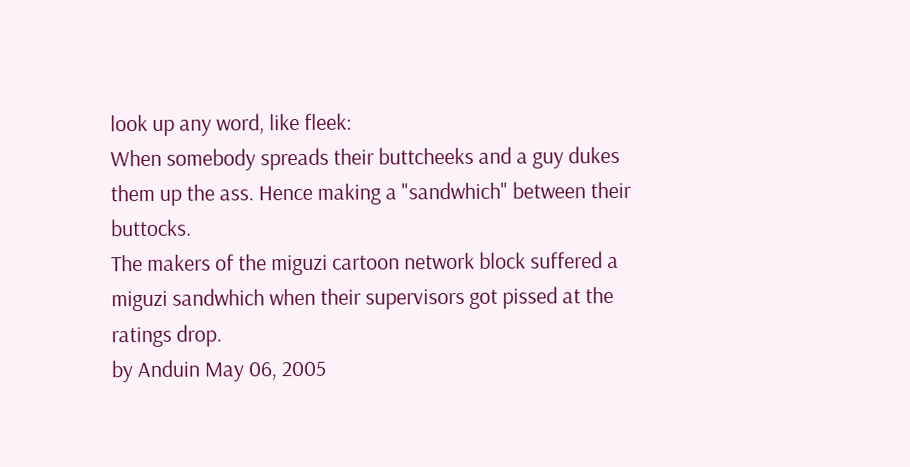look up any word, like fleek:
When somebody spreads their buttcheeks and a guy dukes them up the ass. Hence making a "sandwhich" between their buttocks.
The makers of the miguzi cartoon network block suffered a miguzi sandwhich when their supervisors got pissed at the ratings drop.
by Anduin May 06, 2005